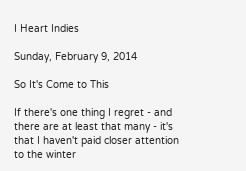I Heart Indies

Sunday, February 9, 2014

So It's Come to This

If there's one thing I regret - and there are at least that many - it's that I haven't paid closer attention to the winter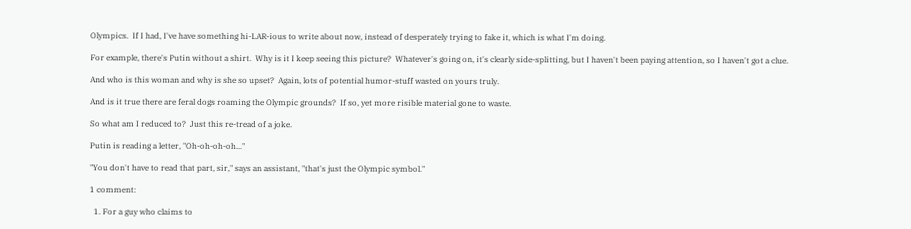Olympics.  If I had, I've have something hi-LAR-ious to write about now, instead of desperately trying to fake it, which is what I'm doing.

For example, there's Putin without a shirt.  Why is it I keep seeing this picture?  Whatever's going on, it's clearly side-splitting, but I haven't been paying attention, so I haven't got a clue.

And who is this woman and why is she so upset?  Again, lots of potential humor-stuff wasted on yours truly.

And is it true there are feral dogs roaming the Olympic grounds?  If so, yet more risible material gone to waste.

So what am I reduced to?  Just this re-tread of a joke.

Putin is reading a letter, "Oh-oh-oh-oh..."

"You don't have to read that part, sir," says an assistant, "that's just the Olympic symbol."

1 comment:

  1. For a guy who claims to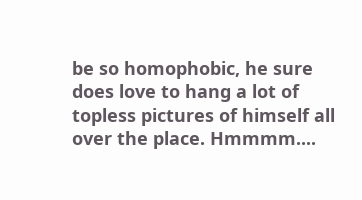be so homophobic, he sure does love to hang a lot of topless pictures of himself all over the place. Hmmmm....